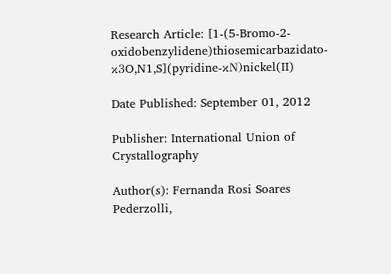Research Article: [1-(5-Bromo-2-oxidobenzylidene)thiosemicarbazidato-κ3O,N1,S](pyridine-κN)nickel(II)

Date Published: September 01, 2012

Publisher: International Union of Crystallography

Author(s): Fernanda Rosi Soares Pederzolli,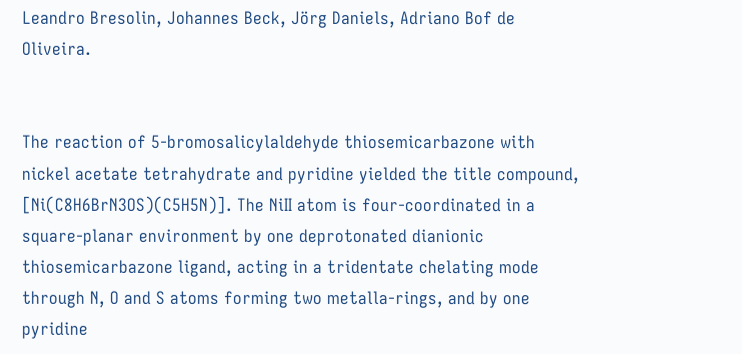Leandro Bresolin, Johannes Beck, Jörg Daniels, Adriano Bof de Oliveira.


The reaction of 5-bromosalicylaldehyde thiosemicarbazone with nickel acetate tetrahydrate and pyridine yielded the title compound, [Ni(C8H6BrN3OS)(C5H5N)]. The NiII atom is four-coordinated in a square-planar environment by one deprotonated dianionic thiosemicarbazone ligand, acting in a tridentate chelating mode through N, O and S atoms forming two metalla-rings, and by one pyridine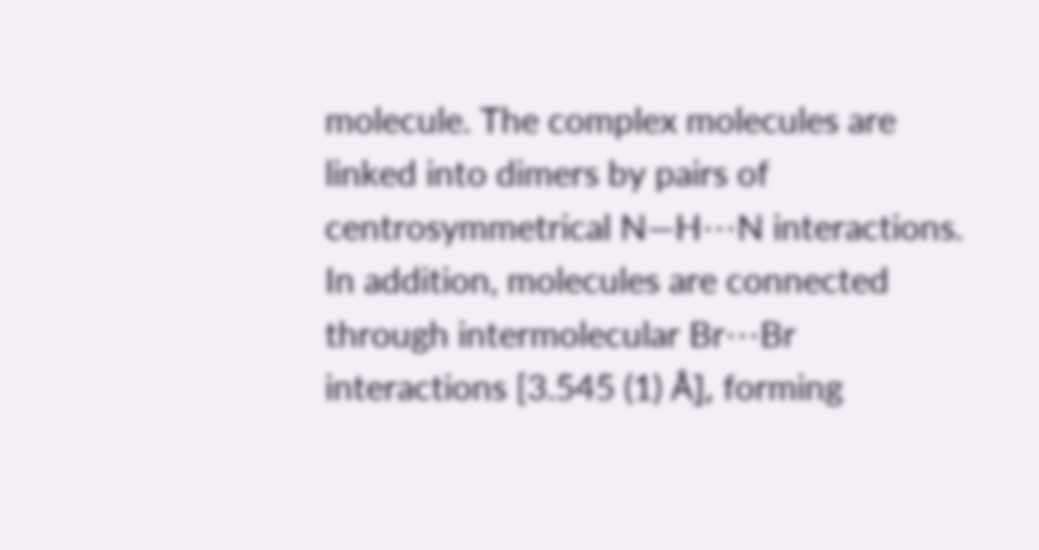molecule. The complex molecules are linked into dimers by pairs of centrosymmetrical N—H⋯N interactions. In addition, molecules are connected through intermolecular Br⋯Br interactions [3.545 (1) Å], forming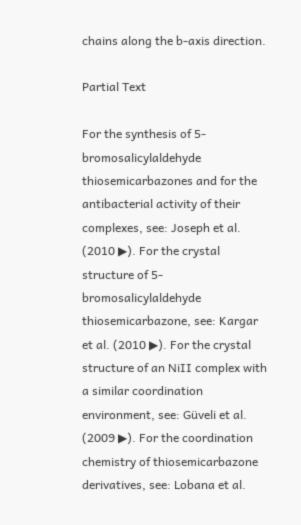chains along the b-axis direction.

Partial Text

For the synthesis of 5-bromosalicylaldehyde thiosemicarbazones and for the antibacterial activity of their complexes, see: Joseph et al. (2010 ▶). For the crystal structure of 5-bromosalicylaldehyde thiosemicarbazone, see: Kargar et al. (2010 ▶). For the crystal structure of an NiII complex with a similar coordination environment, see: Güveli et al. (2009 ▶). For the coordination chemistry of thiosemicarbazone derivatives, see: Lobana et al.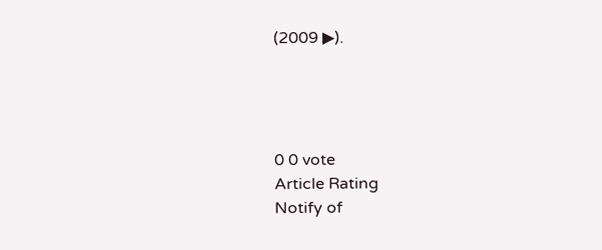(2009 ▶).




0 0 vote
Article Rating
Notify of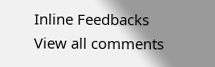Inline Feedbacks
View all comments